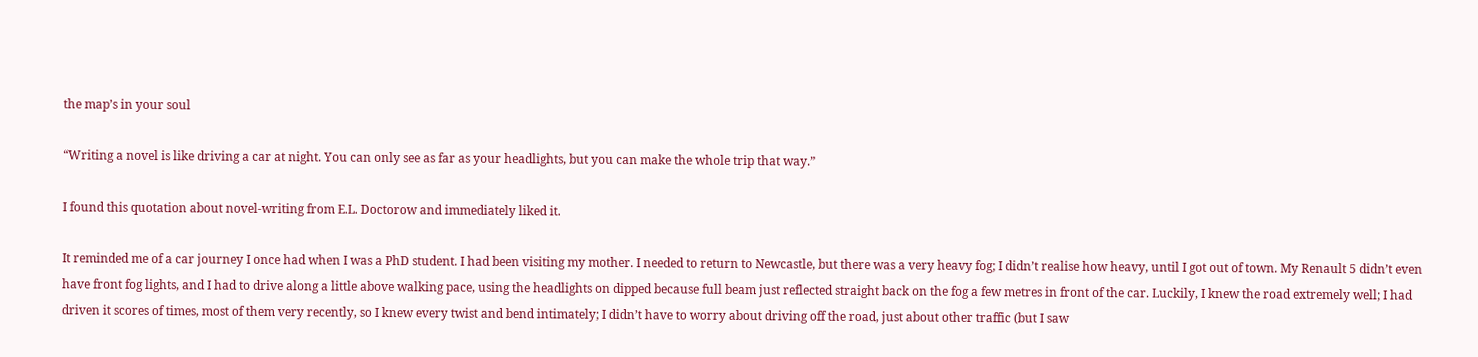the map’s in your soul

“Writing a novel is like driving a car at night. You can only see as far as your headlights, but you can make the whole trip that way.”

I found this quotation about novel-writing from E.L. Doctorow and immediately liked it.

It reminded me of a car journey I once had when I was a PhD student. I had been visiting my mother. I needed to return to Newcastle, but there was a very heavy fog; I didn’t realise how heavy, until I got out of town. My Renault 5 didn’t even have front fog lights, and I had to drive along a little above walking pace, using the headlights on dipped because full beam just reflected straight back on the fog a few metres in front of the car. Luckily, I knew the road extremely well; I had driven it scores of times, most of them very recently, so I knew every twist and bend intimately; I didn’t have to worry about driving off the road, just about other traffic (but I saw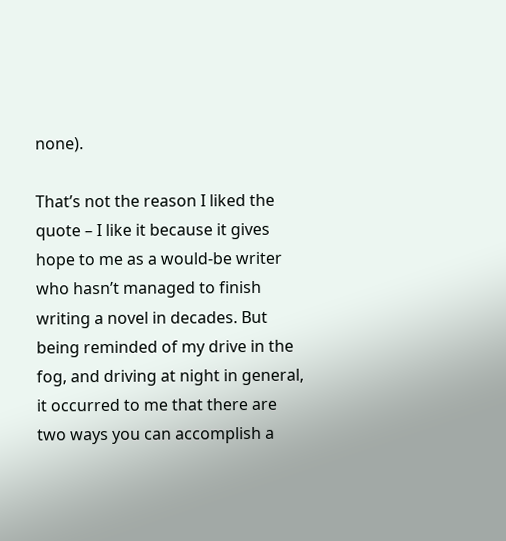none).

That’s not the reason I liked the quote – I like it because it gives hope to me as a would-be writer who hasn’t managed to finish writing a novel in decades. But being reminded of my drive in the fog, and driving at night in general, it occurred to me that there are two ways you can accomplish a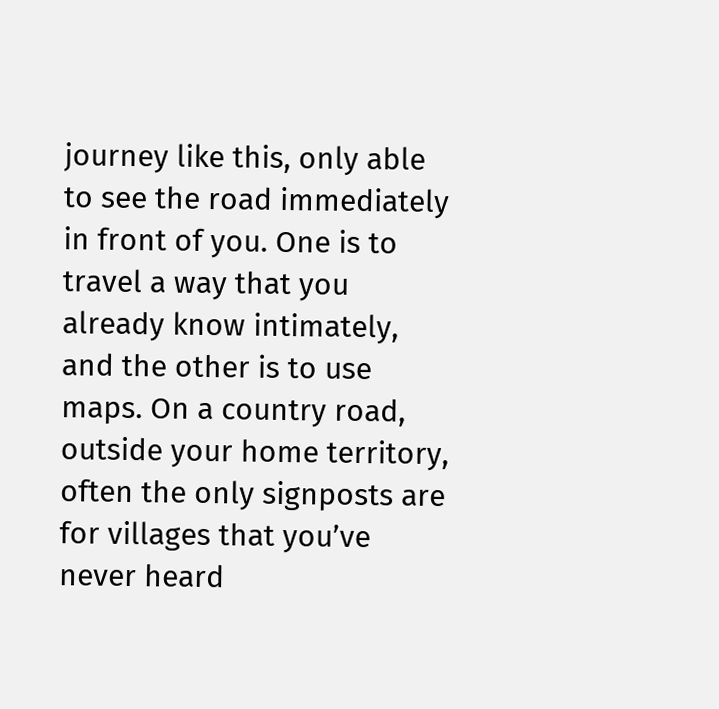journey like this, only able to see the road immediately in front of you. One is to travel a way that you already know intimately, and the other is to use maps. On a country road, outside your home territory, often the only signposts are for villages that you’ve never heard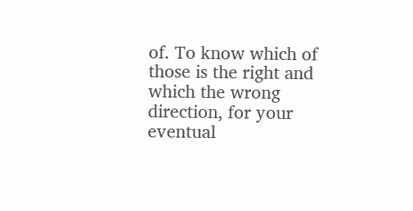of. To know which of those is the right and which the wrong direction, for your eventual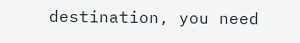destination, you need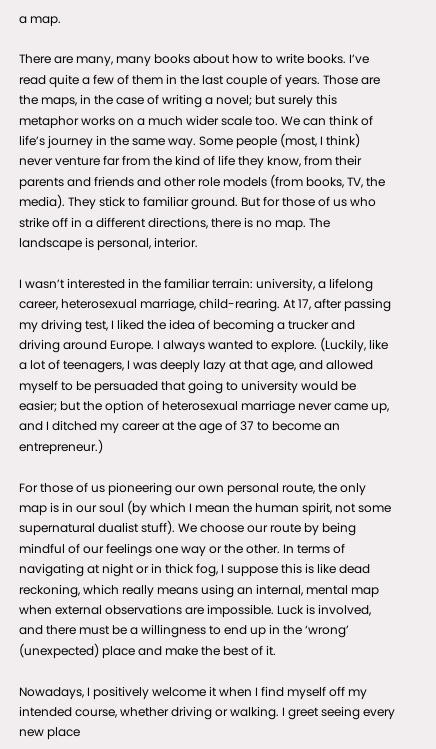a map.

There are many, many books about how to write books. I’ve read quite a few of them in the last couple of years. Those are the maps, in the case of writing a novel; but surely this metaphor works on a much wider scale too. We can think of life’s journey in the same way. Some people (most, I think) never venture far from the kind of life they know, from their parents and friends and other role models (from books, TV, the media). They stick to familiar ground. But for those of us who strike off in a different directions, there is no map. The landscape is personal, interior.

I wasn’t interested in the familiar terrain: university, a lifelong career, heterosexual marriage, child-rearing. At 17, after passing my driving test, I liked the idea of becoming a trucker and driving around Europe. I always wanted to explore. (Luckily, like a lot of teenagers, I was deeply lazy at that age, and allowed myself to be persuaded that going to university would be easier; but the option of heterosexual marriage never came up, and I ditched my career at the age of 37 to become an entrepreneur.)

For those of us pioneering our own personal route, the only map is in our soul (by which I mean the human spirit, not some supernatural dualist stuff). We choose our route by being mindful of our feelings one way or the other. In terms of navigating at night or in thick fog, I suppose this is like dead reckoning, which really means using an internal, mental map when external observations are impossible. Luck is involved, and there must be a willingness to end up in the ‘wrong’ (unexpected) place and make the best of it.

Nowadays, I positively welcome it when I find myself off my intended course, whether driving or walking. I greet seeing every new place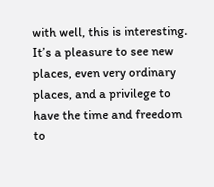with well, this is interesting. It’s a pleasure to see new places, even very ordinary places, and a privilege to have the time and freedom to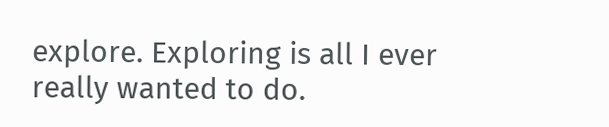explore. Exploring is all I ever really wanted to do.